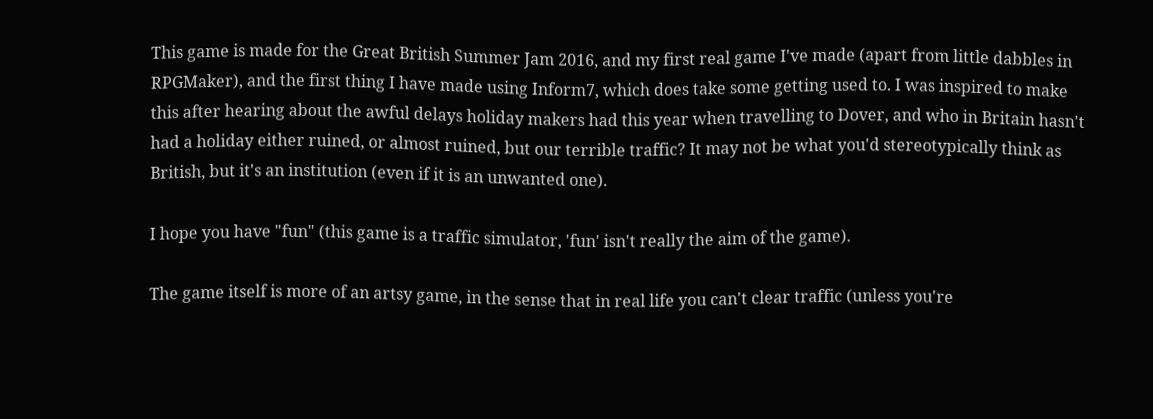This game is made for the Great British Summer Jam 2016, and my first real game I've made (apart from little dabbles in RPGMaker), and the first thing I have made using Inform7, which does take some getting used to. I was inspired to make this after hearing about the awful delays holiday makers had this year when travelling to Dover, and who in Britain hasn't had a holiday either ruined, or almost ruined, but our terrible traffic? It may not be what you'd stereotypically think as British, but it's an institution (even if it is an unwanted one).

I hope you have "fun" (this game is a traffic simulator, 'fun' isn't really the aim of the game).

The game itself is more of an artsy game, in the sense that in real life you can't clear traffic (unless you're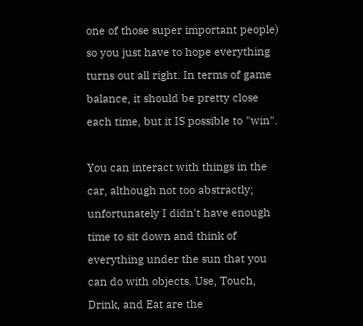one of those super important people) so you just have to hope everything turns out all right. In terms of game balance, it should be pretty close each time, but it IS possible to "win".

You can interact with things in the car, although not too abstractly; unfortunately I didn't have enough time to sit down and think of everything under the sun that you can do with objects. Use, Touch, Drink, and Eat are the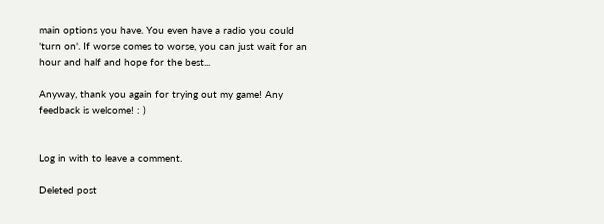main options you have. You even have a radio you could 'turn on'. If worse comes to worse, you can just wait for an hour and half and hope for the best...

Anyway, thank you again for trying out my game! Any feedback is welcome! : )


Log in with to leave a comment.

Deleted post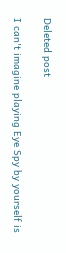Deleted post

I can't imagine playing Eye Spy by yourself is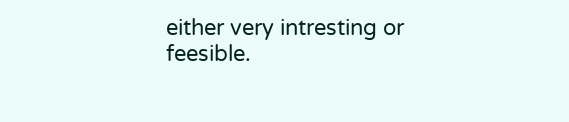either very intresting or feesible.